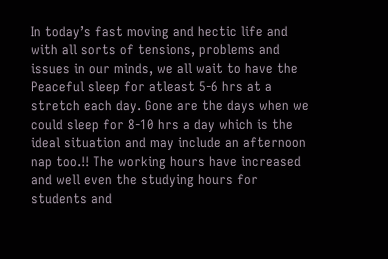In today’s fast moving and hectic life and with all sorts of tensions, problems and issues in our minds, we all wait to have the Peaceful sleep for atleast 5-6 hrs at a stretch each day. Gone are the days when we could sleep for 8-10 hrs a day which is the ideal situation and may include an afternoon nap too.!! The working hours have increased and well even the studying hours for students and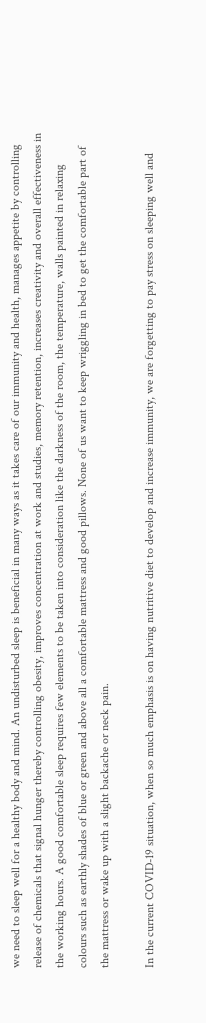we need to sleep well for a healthy body and mind. An undisturbed sleep is beneficial in many ways as it takes care of our immunity and health, manages appetite by controlling release of chemicals that signal hunger thereby controlling obesity, improves concentration at work and studies, memory retention, increases creativity and overall effectiveness in the working hours. A good comfortable sleep requires few elements to be taken into consideration like the darkness of the room, the temperature, walls painted in relaxing colours such as earthly shades of blue or green and above all a comfortable mattress and good pillows. None of us want to keep wriggling in bed to get the comfortable part of the mattress or wake up with a slight backache or neck pain.

In the current COVID-19 situation, when so much emphasis is on having nutritive diet to develop and increase immunity, we are forgetting to pay stress on sleeping well and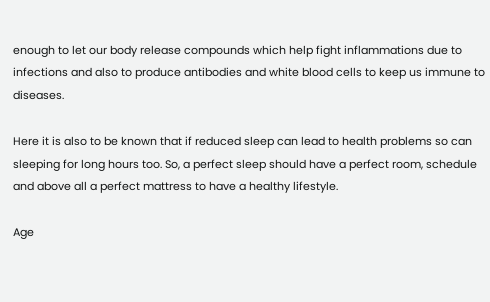enough to let our body release compounds which help fight inflammations due to infections and also to produce antibodies and white blood cells to keep us immune to diseases.

Here it is also to be known that if reduced sleep can lead to health problems so can sleeping for long hours too. So, a perfect sleep should have a perfect room, schedule and above all a perfect mattress to have a healthy lifestyle.

Age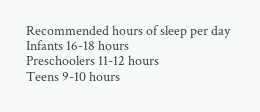Recommended hours of sleep per day
Infants 16-18 hours
Preschoolers 11-12 hours
Teens 9-10 hours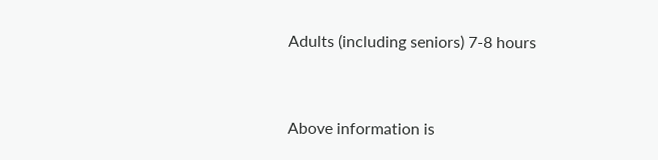Adults (including seniors) 7-8 hours


Above information is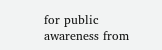for public awareness from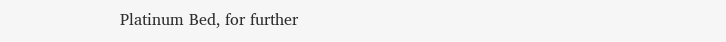Platinum Bed, for further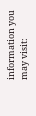information you may visit: